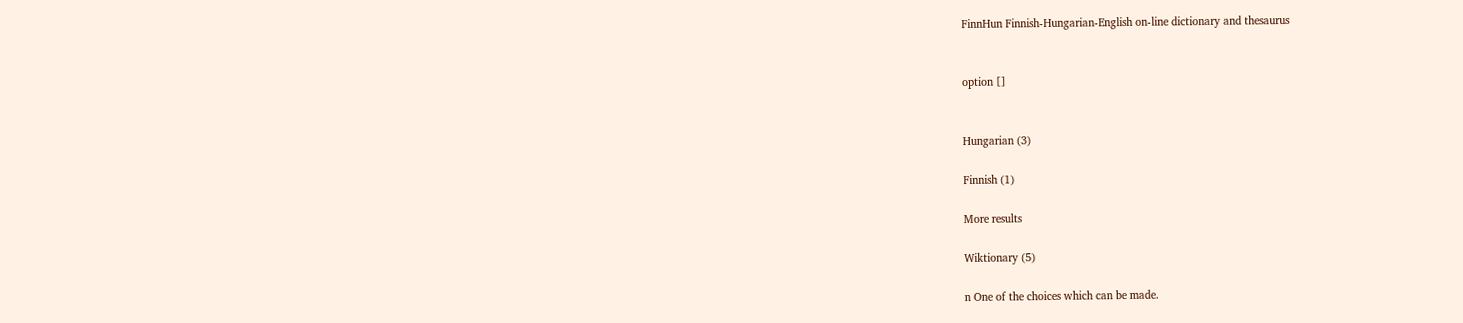FinnHun Finnish-Hungarian-English on-line dictionary and thesaurus


option []


Hungarian (3)

Finnish (1)

More results

Wiktionary (5)

n One of the choices which can be made.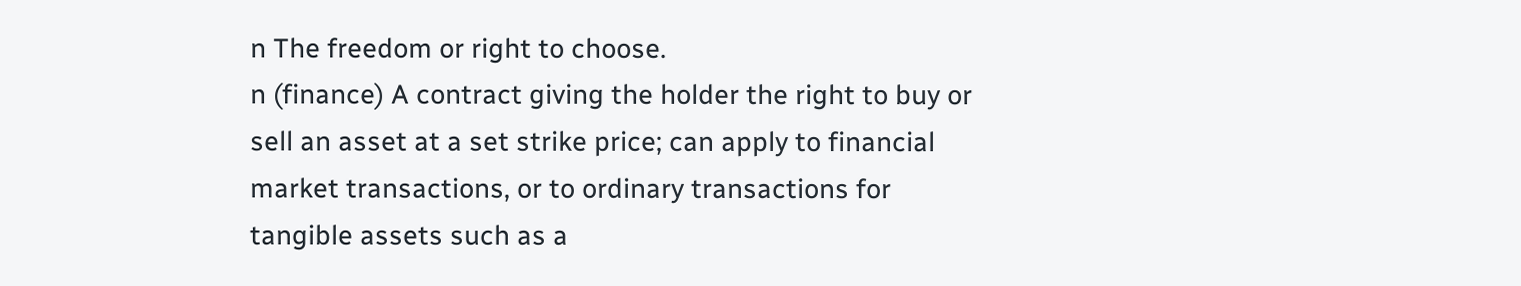n The freedom or right to choose.
n (finance) A contract giving the holder the right to buy or sell an asset at a set strike price; can apply to financial market transactions, or to ordinary transactions for tangible assets such as a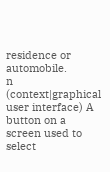residence or automobile.
n (context|graphical user interface) A button on a screen used to select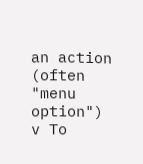an action (often "menu option")
v To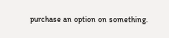purchase an option on something.